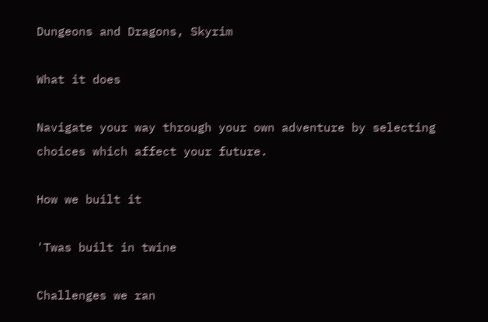Dungeons and Dragons, Skyrim

What it does

Navigate your way through your own adventure by selecting choices which affect your future.

How we built it

'Twas built in twine

Challenges we ran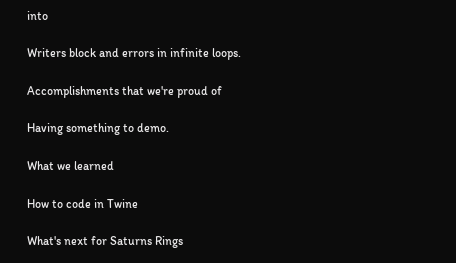into

Writers block and errors in infinite loops.

Accomplishments that we're proud of

Having something to demo.

What we learned

How to code in Twine

What's next for Saturns Rings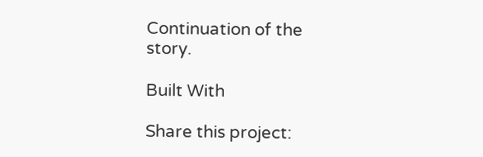Continuation of the story.

Built With

Share this project: